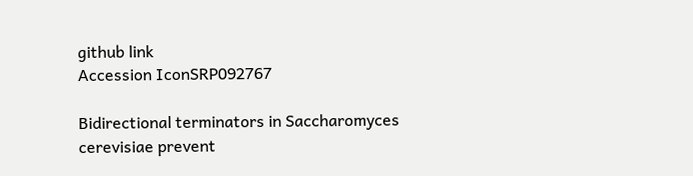github link
Accession IconSRP092767

Bidirectional terminators in Saccharomyces cerevisiae prevent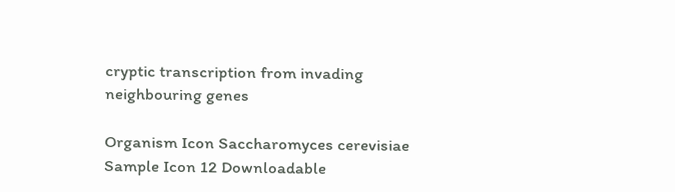cryptic transcription from invading neighbouring genes

Organism Icon Saccharomyces cerevisiae
Sample Icon 12 Downloadable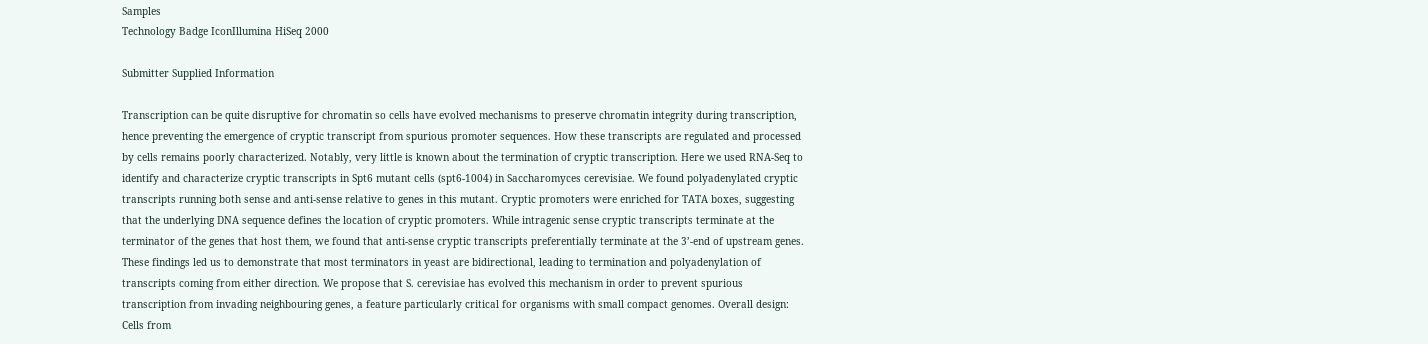Samples
Technology Badge IconIllumina HiSeq 2000

Submitter Supplied Information

Transcription can be quite disruptive for chromatin so cells have evolved mechanisms to preserve chromatin integrity during transcription, hence preventing the emergence of cryptic transcript from spurious promoter sequences. How these transcripts are regulated and processed by cells remains poorly characterized. Notably, very little is known about the termination of cryptic transcription. Here we used RNA-Seq to identify and characterize cryptic transcripts in Spt6 mutant cells (spt6-1004) in Saccharomyces cerevisiae. We found polyadenylated cryptic transcripts running both sense and anti-sense relative to genes in this mutant. Cryptic promoters were enriched for TATA boxes, suggesting that the underlying DNA sequence defines the location of cryptic promoters. While intragenic sense cryptic transcripts terminate at the terminator of the genes that host them, we found that anti-sense cryptic transcripts preferentially terminate at the 3’-end of upstream genes. These findings led us to demonstrate that most terminators in yeast are bidirectional, leading to termination and polyadenylation of transcripts coming from either direction. We propose that S. cerevisiae has evolved this mechanism in order to prevent spurious transcription from invading neighbouring genes, a feature particularly critical for organisms with small compact genomes. Overall design: Cells from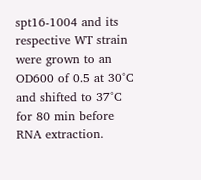spt16-1004 and its respective WT strain were grown to an OD600 of 0.5 at 30°C and shifted to 37°C for 80 min before RNA extraction.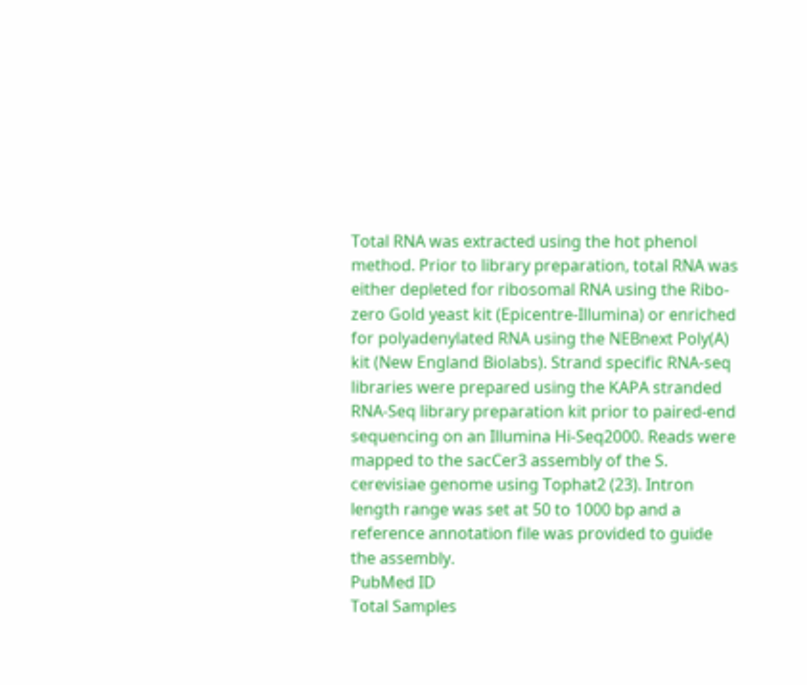Total RNA was extracted using the hot phenol method. Prior to library preparation, total RNA was either depleted for ribosomal RNA using the Ribo-zero Gold yeast kit (Epicentre-Illumina) or enriched for polyadenylated RNA using the NEBnext Poly(A) kit (New England Biolabs). Strand specific RNA-seq libraries were prepared using the KAPA stranded RNA-Seq library preparation kit prior to paired-end sequencing on an Illumina Hi-Seq2000. Reads were mapped to the sacCer3 assembly of the S. cerevisiae genome using Tophat2 (23). Intron length range was set at 50 to 1000 bp and a reference annotation file was provided to guide the assembly.
PubMed ID
Total Samples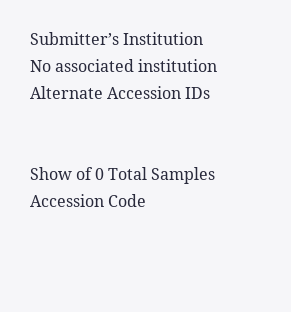Submitter’s Institution
No associated institution
Alternate Accession IDs


Show of 0 Total Samples
Accession Code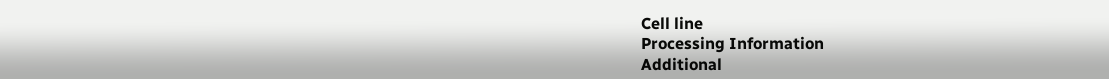Cell line
Processing Information
Additional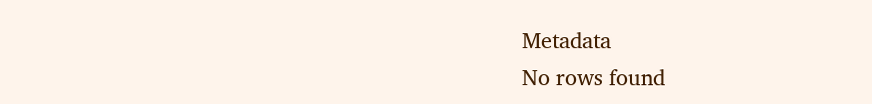Metadata
No rows found